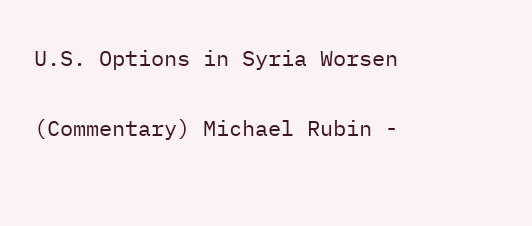U.S. Options in Syria Worsen

(Commentary) Michael Rubin -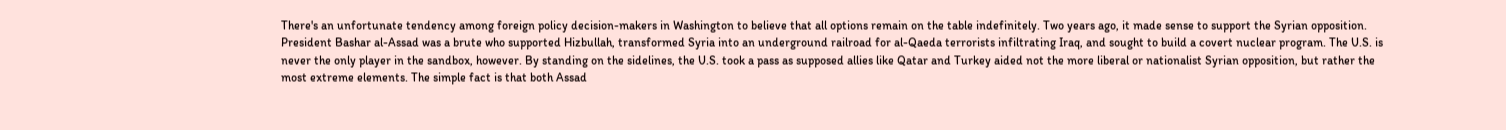There's an unfortunate tendency among foreign policy decision-makers in Washington to believe that all options remain on the table indefinitely. Two years ago, it made sense to support the Syrian opposition. President Bashar al-Assad was a brute who supported Hizbullah, transformed Syria into an underground railroad for al-Qaeda terrorists infiltrating Iraq, and sought to build a covert nuclear program. The U.S. is never the only player in the sandbox, however. By standing on the sidelines, the U.S. took a pass as supposed allies like Qatar and Turkey aided not the more liberal or nationalist Syrian opposition, but rather the most extreme elements. The simple fact is that both Assad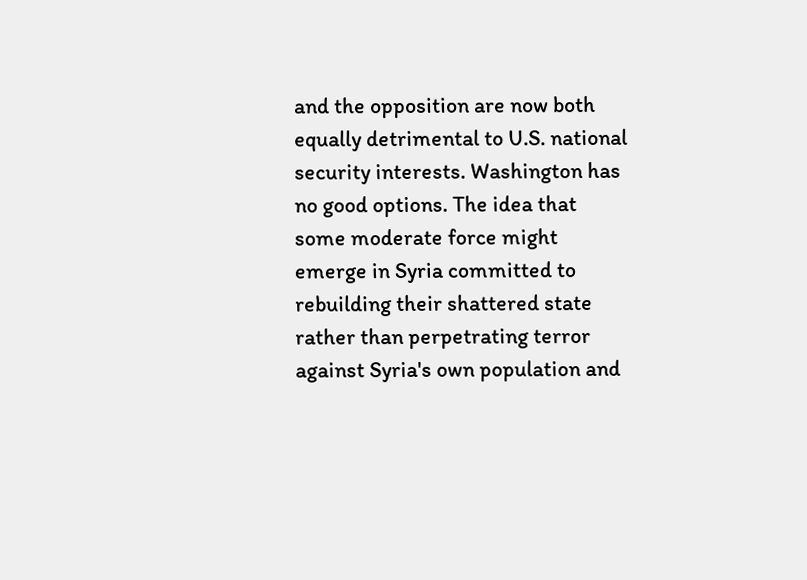and the opposition are now both equally detrimental to U.S. national security interests. Washington has no good options. The idea that some moderate force might emerge in Syria committed to rebuilding their shattered state rather than perpetrating terror against Syria's own population and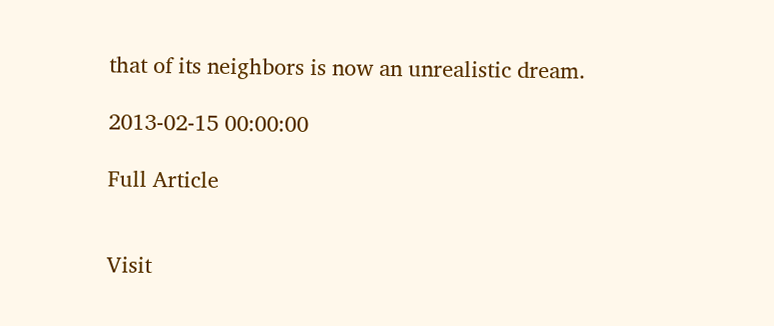that of its neighbors is now an unrealistic dream.

2013-02-15 00:00:00

Full Article


Visit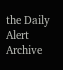the Daily Alert Archive